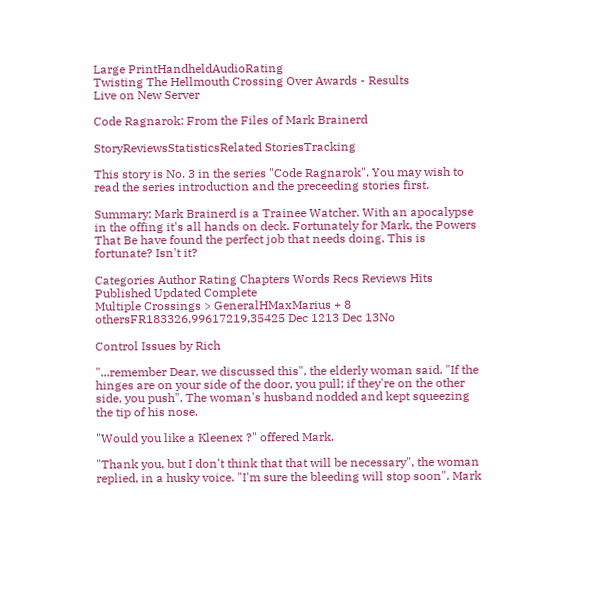Large PrintHandheldAudioRating
Twisting The Hellmouth Crossing Over Awards - Results
Live on New Server

Code Ragnarok: From the Files of Mark Brainerd

StoryReviewsStatisticsRelated StoriesTracking

This story is No. 3 in the series "Code Ragnarok". You may wish to read the series introduction and the preceeding stories first.

Summary: Mark Brainerd is a Trainee Watcher. With an apocalypse in the offing it's all hands on deck. Fortunately for Mark, the Powers That Be have found the perfect job that needs doing. This is fortunate? Isn't it?

Categories Author Rating Chapters Words Recs Reviews Hits Published Updated Complete
Multiple Crossings > GeneralHMaxMarius + 8 othersFR183326,99617219,35425 Dec 1213 Dec 13No

Control Issues by Rich

"...remember Dear, we discussed this", the elderly woman said. "If the hinges are on your side of the door, you pull; if they're on the other side, you push". The woman's husband nodded and kept squeezing the tip of his nose.

"Would you like a Kleenex ?" offered Mark.

"Thank you, but I don't think that that will be necessary", the woman replied, in a husky voice. "I'm sure the bleeding will stop soon". Mark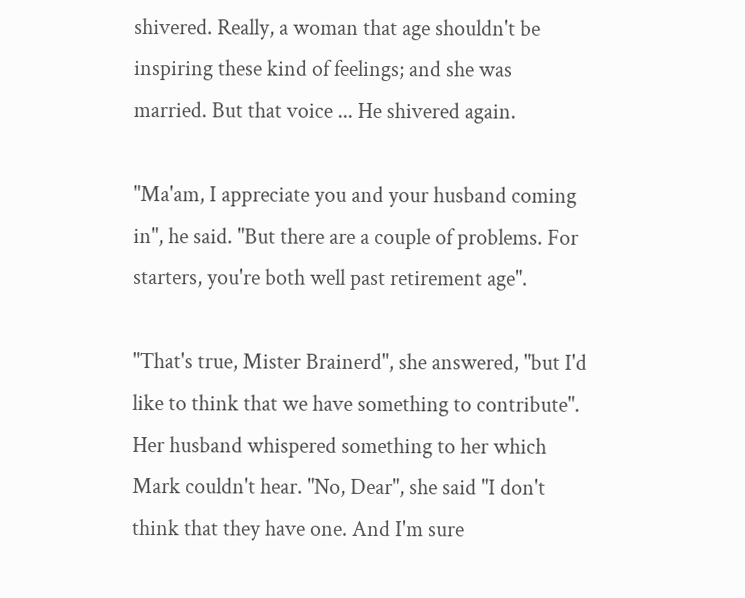shivered. Really, a woman that age shouldn't be inspiring these kind of feelings; and she was married. But that voice ... He shivered again.

"Ma'am, I appreciate you and your husband coming in", he said. "But there are a couple of problems. For starters, you're both well past retirement age".

"That's true, Mister Brainerd", she answered, "but I'd like to think that we have something to contribute". Her husband whispered something to her which Mark couldn't hear. "No, Dear", she said "I don't think that they have one. And I'm sure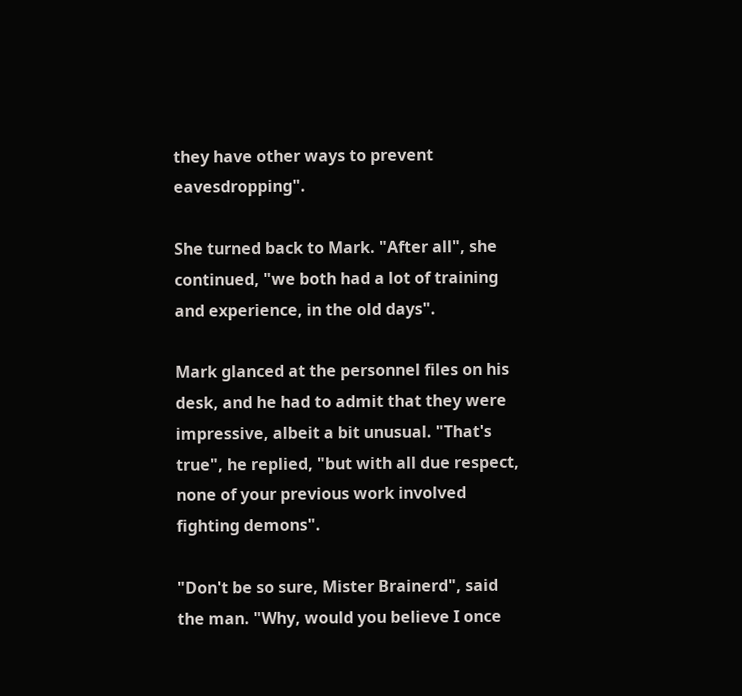they have other ways to prevent eavesdropping".

She turned back to Mark. "After all", she continued, "we both had a lot of training and experience, in the old days".

Mark glanced at the personnel files on his desk, and he had to admit that they were impressive, albeit a bit unusual. "That's true", he replied, "but with all due respect, none of your previous work involved fighting demons".

"Don't be so sure, Mister Brainerd", said the man. "Why, would you believe I once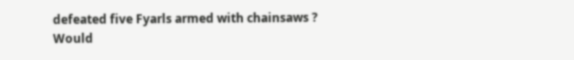defeated five Fyarls armed with chainsaws ? Would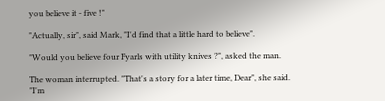you believe it - five !"

"Actually, sir", said Mark, "I'd find that a little hard to believe".

"Would you believe four Fyarls with utility knives ?", asked the man.

The woman interrupted. "That's a story for a later time, Dear", she said. "I'm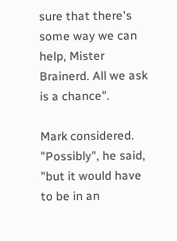sure that there's some way we can help, Mister Brainerd. All we ask is a chance".

Mark considered. "Possibly", he said, "but it would have to be in an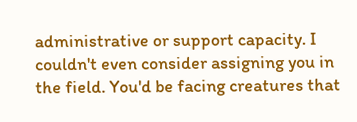administrative or support capacity. I couldn't even consider assigning you in the field. You'd be facing creatures that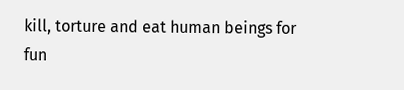kill, torture and eat human beings for fun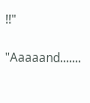!!"

"Aaaaand.......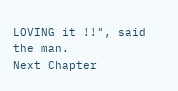LOVING it !!", said the man.
Next Chapter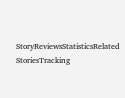StoryReviewsStatisticsRelated StoriesTracking